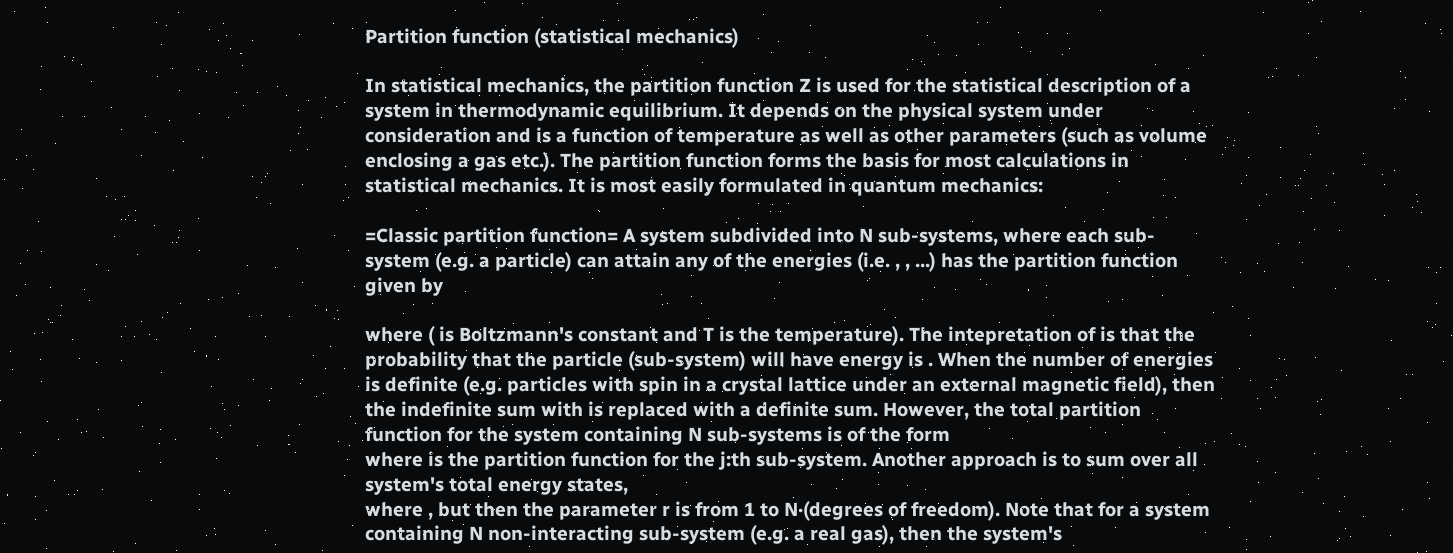Partition function (statistical mechanics)

In statistical mechanics, the partition function Z is used for the statistical description of a system in thermodynamic equilibrium. It depends on the physical system under consideration and is a function of temperature as well as other parameters (such as volume enclosing a gas etc.). The partition function forms the basis for most calculations in statistical mechanics. It is most easily formulated in quantum mechanics:

=Classic partition function= A system subdivided into N sub-systems, where each sub-system (e.g. a particle) can attain any of the energies (i.e. , , ...) has the partition function given by

where ( is Boltzmann's constant and T is the temperature). The intepretation of is that the probability that the particle (sub-system) will have energy is . When the number of energies is definite (e.g. particles with spin in a crystal lattice under an external magnetic field), then the indefinite sum with is replaced with a definite sum. However, the total partition function for the system containing N sub-systems is of the form
where is the partition function for the j:th sub-system. Another approach is to sum over all system's total energy states,
where , but then the parameter r is from 1 to N·(degrees of freedom). Note that for a system containing N non-interacting sub-system (e.g. a real gas), then the system's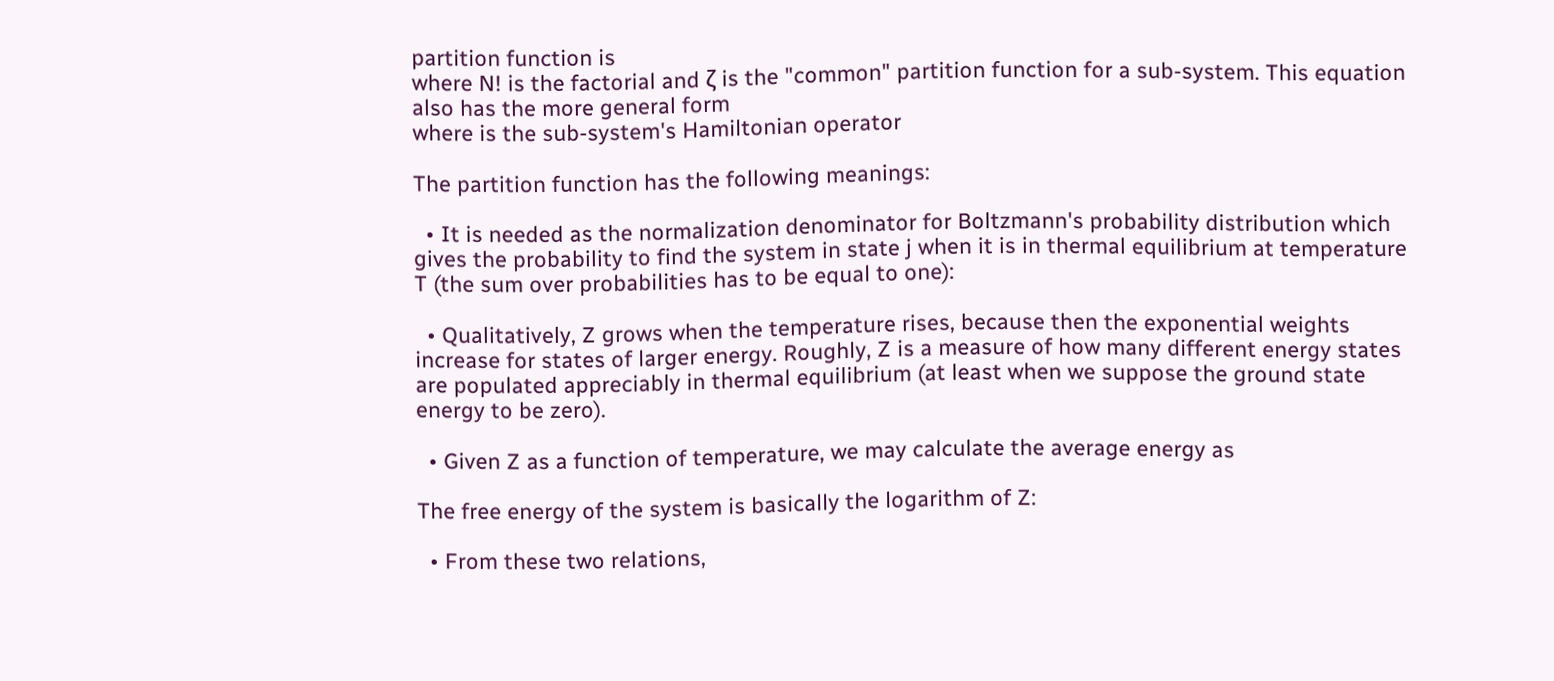partition function is
where N! is the factorial and ζ is the "common" partition function for a sub-system. This equation also has the more general form
where is the sub-system's Hamiltonian operator

The partition function has the following meanings:

  • It is needed as the normalization denominator for Boltzmann's probability distribution which gives the probability to find the system in state j when it is in thermal equilibrium at temperature T (the sum over probabilities has to be equal to one):

  • Qualitatively, Z grows when the temperature rises, because then the exponential weights increase for states of larger energy. Roughly, Z is a measure of how many different energy states are populated appreciably in thermal equilibrium (at least when we suppose the ground state energy to be zero).

  • Given Z as a function of temperature, we may calculate the average energy as

The free energy of the system is basically the logarithm of Z:

  • From these two relations,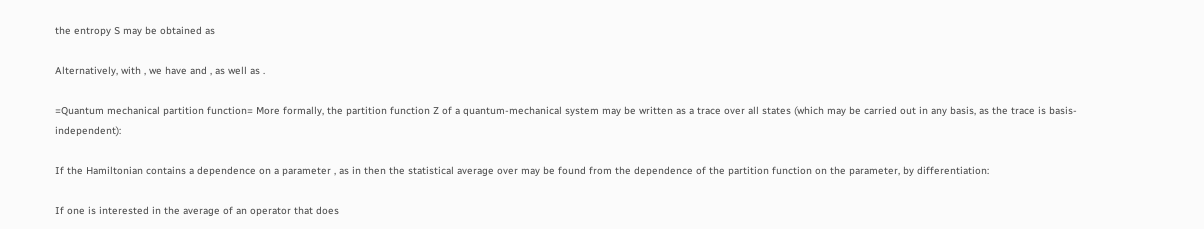the entropy S may be obtained as

Alternatively, with , we have and , as well as .

=Quantum mechanical partition function= More formally, the partition function Z of a quantum-mechanical system may be written as a trace over all states (which may be carried out in any basis, as the trace is basis-independent):

If the Hamiltonian contains a dependence on a parameter , as in then the statistical average over may be found from the dependence of the partition function on the parameter, by differentiation:

If one is interested in the average of an operator that does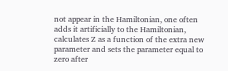not appear in the Hamiltonian, one often adds it artificially to the Hamiltonian, calculates Z as a function of the extra new parameter and sets the parameter equal to zero after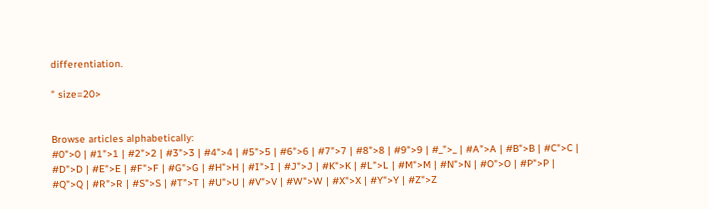differentiation.

" size=20>


Browse articles alphabetically:
#0">0 | #1">1 | #2">2 | #3">3 | #4">4 | #5">5 | #6">6 | #7">7 | #8">8 | #9">9 | #_">_ | #A">A | #B">B | #C">C | #D">D | #E">E | #F">F | #G">G | #H">H | #I">I | #J">J | #K">K | #L">L | #M">M | #N">N | #O">O | #P">P | #Q">Q | #R">R | #S">S | #T">T | #U">U | #V">V | #W">W | #X">X | #Y">Y | #Z">Z